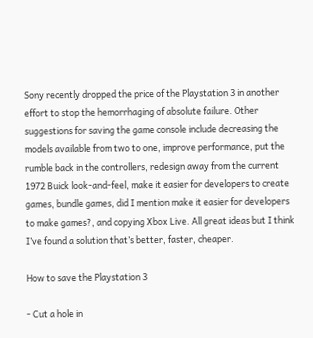Sony recently dropped the price of the Playstation 3 in another effort to stop the hemorrhaging of absolute failure. Other suggestions for saving the game console include decreasing the models available from two to one, improve performance, put the rumble back in the controllers, redesign away from the current 1972 Buick look-and-feel, make it easier for developers to create games, bundle games, did I mention make it easier for developers to make games?, and copying Xbox Live. All great ideas but I think I’ve found a solution that’s better, faster, cheaper.

How to save the Playstation 3

- Cut a hole in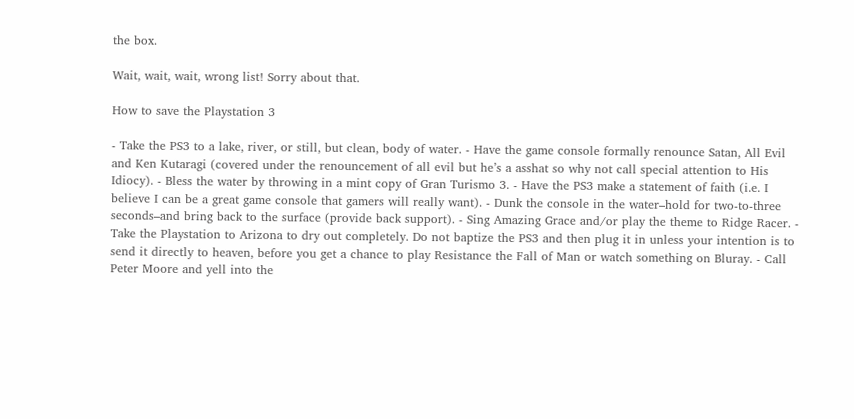the box.

Wait, wait, wait, wrong list! Sorry about that.

How to save the Playstation 3

- Take the PS3 to a lake, river, or still, but clean, body of water. - Have the game console formally renounce Satan, All Evil and Ken Kutaragi (covered under the renouncement of all evil but he’s a asshat so why not call special attention to His Idiocy). - Bless the water by throwing in a mint copy of Gran Turismo 3. - Have the PS3 make a statement of faith (i.e. I believe I can be a great game console that gamers will really want). - Dunk the console in the water–hold for two-to-three seconds–and bring back to the surface (provide back support). - Sing Amazing Grace and/or play the theme to Ridge Racer. - Take the Playstation to Arizona to dry out completely. Do not baptize the PS3 and then plug it in unless your intention is to send it directly to heaven, before you get a chance to play Resistance the Fall of Man or watch something on Bluray. - Call Peter Moore and yell into the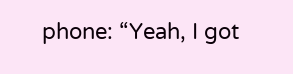phone: “Yeah, I got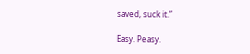saved, suck it.”

Easy. Peasy.